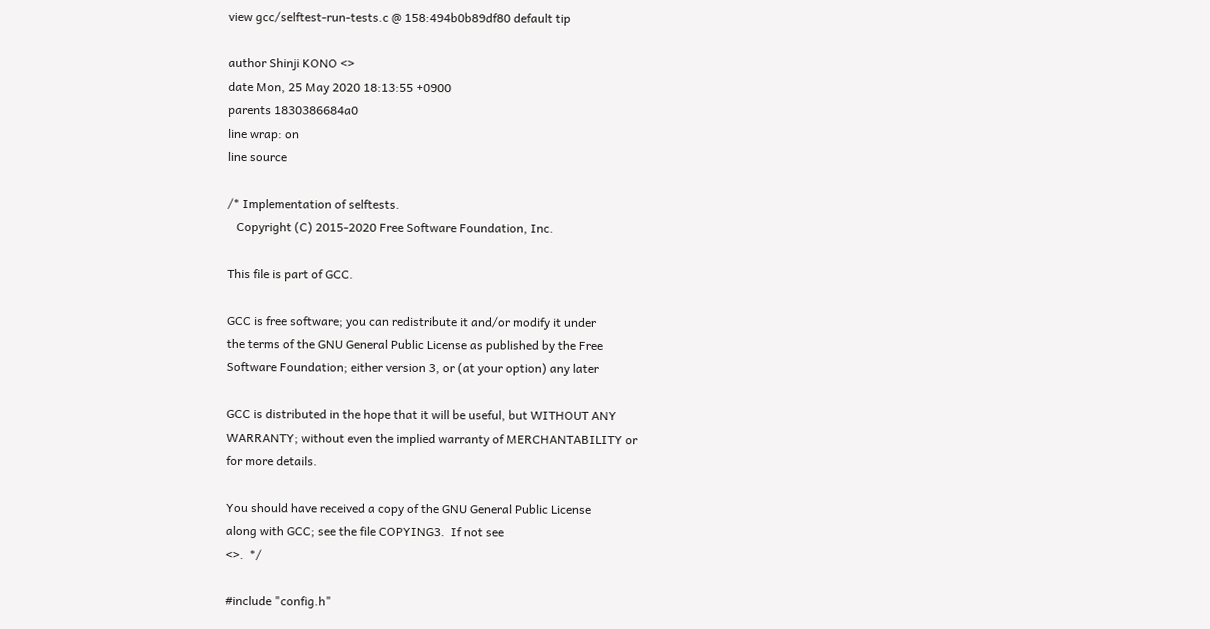view gcc/selftest-run-tests.c @ 158:494b0b89df80 default tip

author Shinji KONO <>
date Mon, 25 May 2020 18:13:55 +0900
parents 1830386684a0
line wrap: on
line source

/* Implementation of selftests.
   Copyright (C) 2015-2020 Free Software Foundation, Inc.

This file is part of GCC.

GCC is free software; you can redistribute it and/or modify it under
the terms of the GNU General Public License as published by the Free
Software Foundation; either version 3, or (at your option) any later

GCC is distributed in the hope that it will be useful, but WITHOUT ANY
WARRANTY; without even the implied warranty of MERCHANTABILITY or
for more details.

You should have received a copy of the GNU General Public License
along with GCC; see the file COPYING3.  If not see
<>.  */

#include "config.h"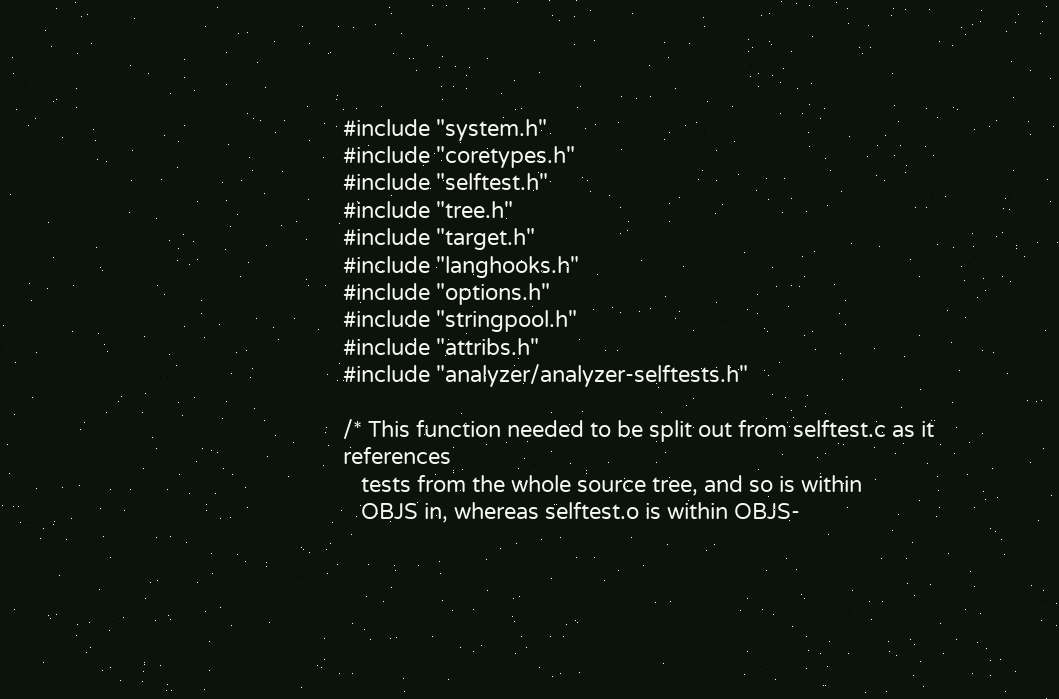#include "system.h"
#include "coretypes.h"
#include "selftest.h"
#include "tree.h"
#include "target.h"
#include "langhooks.h"
#include "options.h"
#include "stringpool.h"
#include "attribs.h"
#include "analyzer/analyzer-selftests.h"

/* This function needed to be split out from selftest.c as it references
   tests from the whole source tree, and so is within
   OBJS in, whereas selftest.o is within OBJS-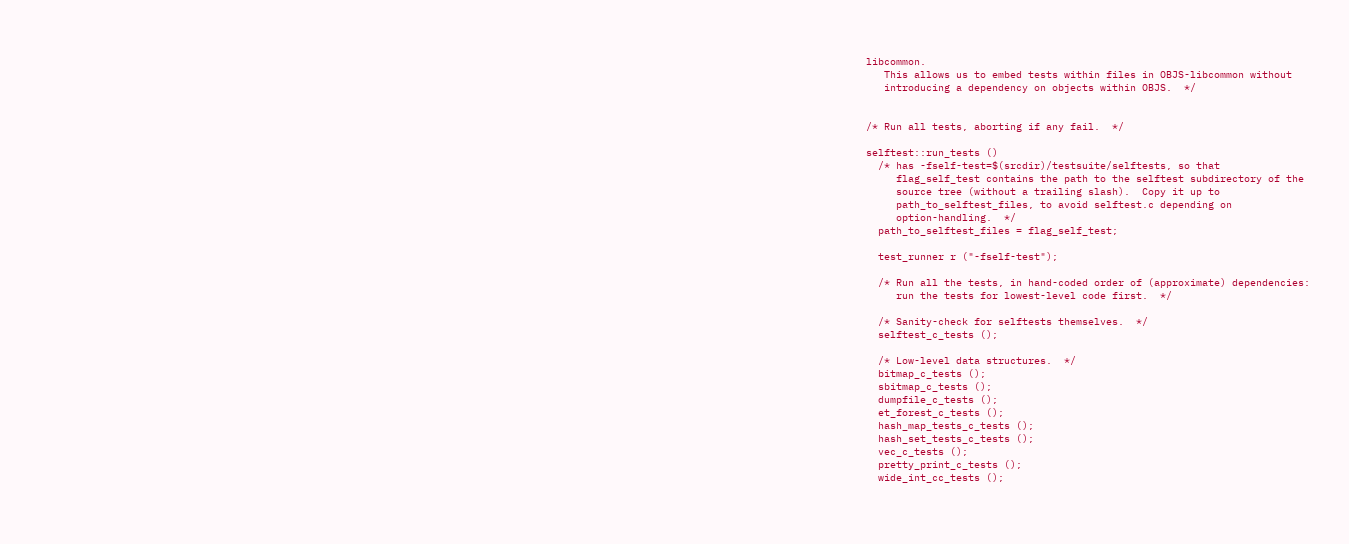libcommon.
   This allows us to embed tests within files in OBJS-libcommon without
   introducing a dependency on objects within OBJS.  */


/* Run all tests, aborting if any fail.  */

selftest::run_tests ()
  /* has -fself-test=$(srcdir)/testsuite/selftests, so that
     flag_self_test contains the path to the selftest subdirectory of the
     source tree (without a trailing slash).  Copy it up to
     path_to_selftest_files, to avoid selftest.c depending on
     option-handling.  */
  path_to_selftest_files = flag_self_test;

  test_runner r ("-fself-test");

  /* Run all the tests, in hand-coded order of (approximate) dependencies:
     run the tests for lowest-level code first.  */

  /* Sanity-check for selftests themselves.  */
  selftest_c_tests ();

  /* Low-level data structures.  */
  bitmap_c_tests ();
  sbitmap_c_tests ();
  dumpfile_c_tests ();
  et_forest_c_tests ();
  hash_map_tests_c_tests ();
  hash_set_tests_c_tests ();
  vec_c_tests ();
  pretty_print_c_tests ();
  wide_int_cc_tests ();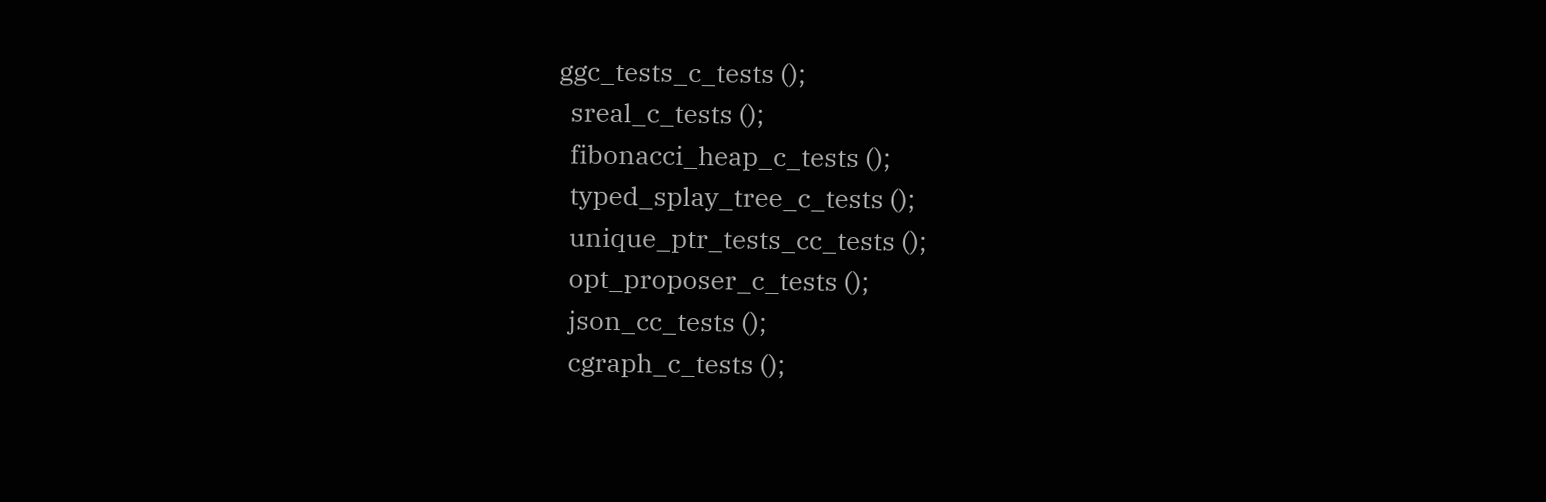ggc_tests_c_tests ();
  sreal_c_tests ();
  fibonacci_heap_c_tests ();
  typed_splay_tree_c_tests ();
  unique_ptr_tests_cc_tests ();
  opt_proposer_c_tests ();
  json_cc_tests ();
  cgraph_c_tests ();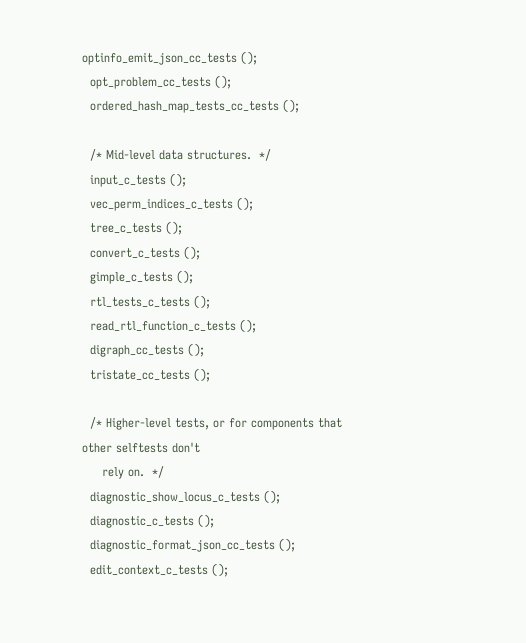optinfo_emit_json_cc_tests ();
  opt_problem_cc_tests ();
  ordered_hash_map_tests_cc_tests ();

  /* Mid-level data structures.  */
  input_c_tests ();
  vec_perm_indices_c_tests ();
  tree_c_tests ();
  convert_c_tests ();
  gimple_c_tests ();
  rtl_tests_c_tests ();
  read_rtl_function_c_tests ();
  digraph_cc_tests ();
  tristate_cc_tests ();

  /* Higher-level tests, or for components that other selftests don't
     rely on.  */
  diagnostic_show_locus_c_tests ();
  diagnostic_c_tests ();
  diagnostic_format_json_cc_tests ();
  edit_context_c_tests ();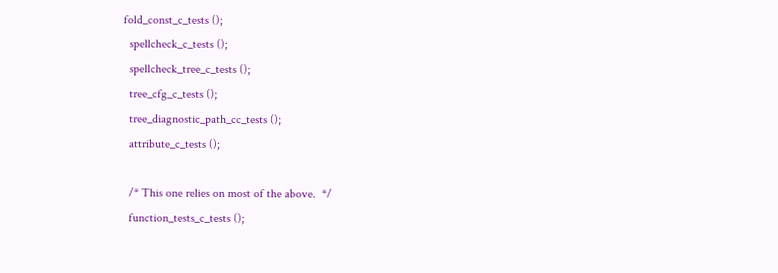fold_const_c_tests ();
  spellcheck_c_tests ();
  spellcheck_tree_c_tests ();
  tree_cfg_c_tests ();
  tree_diagnostic_path_cc_tests ();
  attribute_c_tests ();

  /* This one relies on most of the above.  */
  function_tests_c_tests ();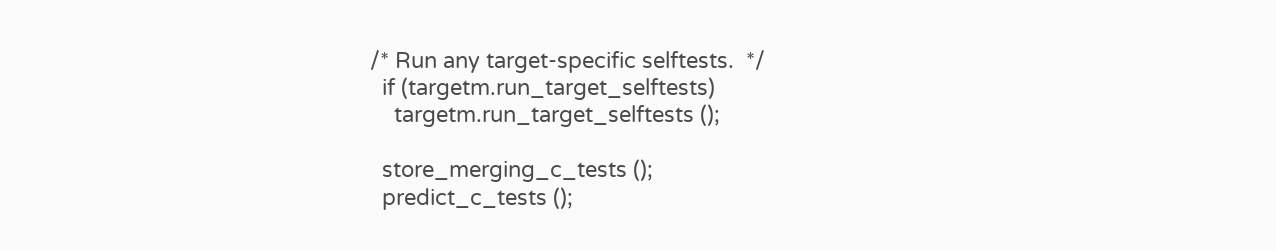/* Run any target-specific selftests.  */
  if (targetm.run_target_selftests)
    targetm.run_target_selftests ();

  store_merging_c_tests ();
  predict_c_tests ();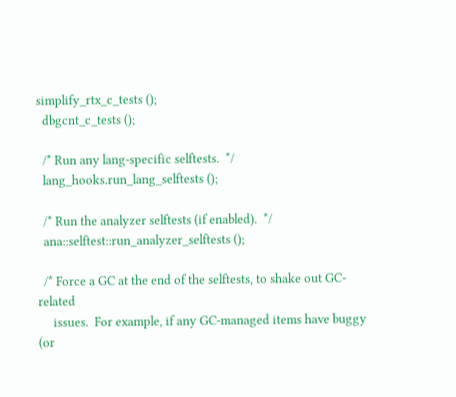simplify_rtx_c_tests ();
  dbgcnt_c_tests ();

  /* Run any lang-specific selftests.  */
  lang_hooks.run_lang_selftests ();

  /* Run the analyzer selftests (if enabled).  */
  ana::selftest::run_analyzer_selftests ();

  /* Force a GC at the end of the selftests, to shake out GC-related
     issues.  For example, if any GC-managed items have buggy (or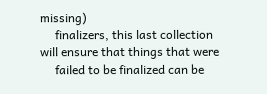missing)
     finalizers, this last collection will ensure that things that were
     failed to be finalized can be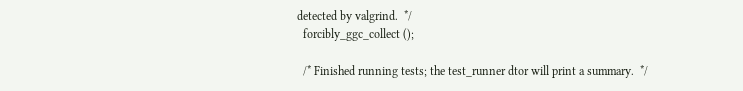detected by valgrind.  */
  forcibly_ggc_collect ();

  /* Finished running tests; the test_runner dtor will print a summary.  */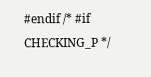#endif /* #if CHECKING_P */